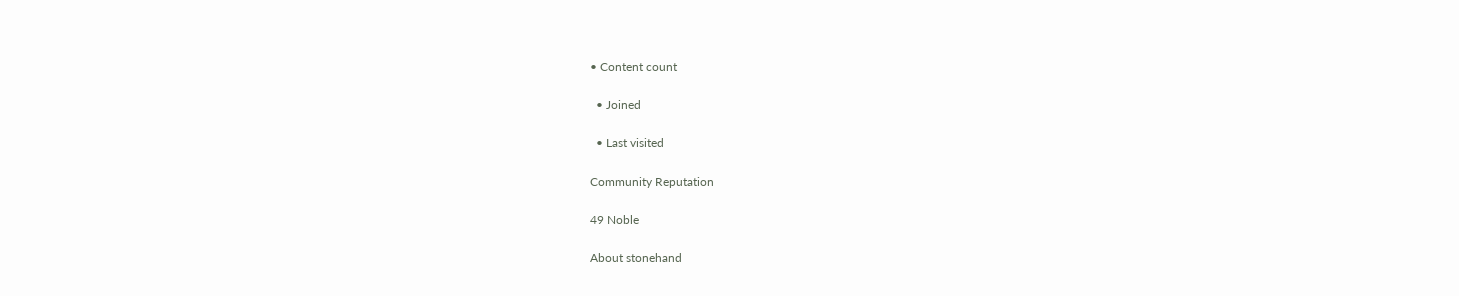• Content count

  • Joined

  • Last visited

Community Reputation

49 Noble

About stonehand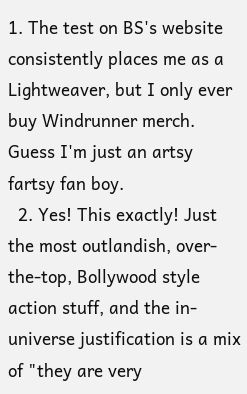1. The test on BS's website consistently places me as a Lightweaver, but I only ever buy Windrunner merch. Guess I'm just an artsy fartsy fan boy.
  2. Yes! This exactly! Just the most outlandish, over-the-top, Bollywood style action stuff, and the in-universe justification is a mix of "they are very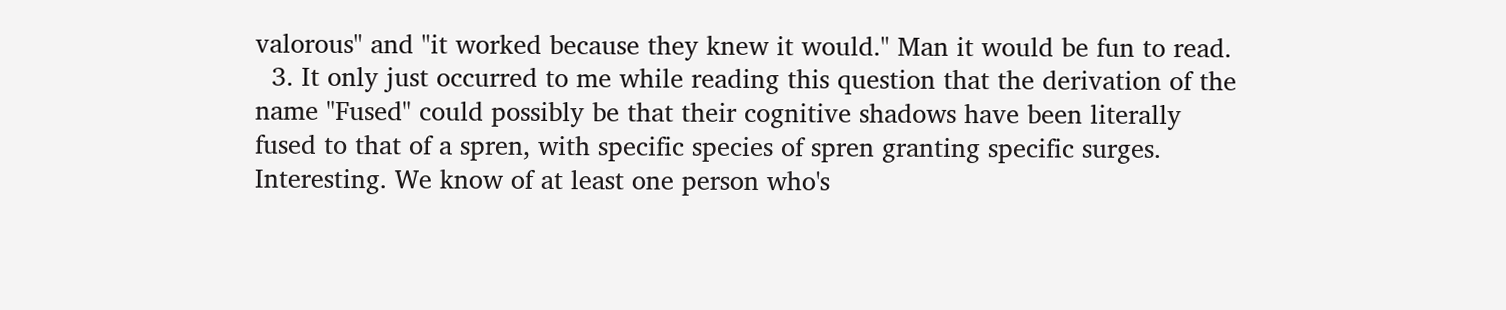valorous" and "it worked because they knew it would." Man it would be fun to read.
  3. It only just occurred to me while reading this question that the derivation of the name "Fused" could possibly be that their cognitive shadows have been literally fused to that of a spren, with specific species of spren granting specific surges. Interesting. We know of at least one person who's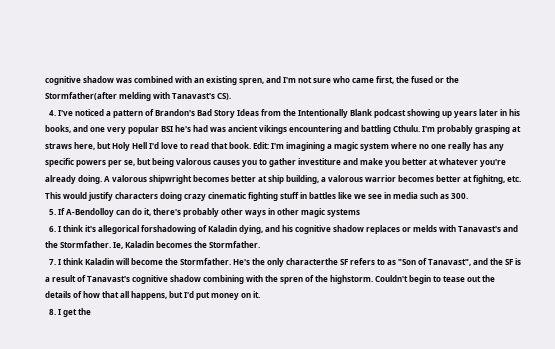cognitive shadow was combined with an existing spren, and I'm not sure who came first, the fused or the Stormfather(after melding with Tanavast's CS).
  4. I've noticed a pattern of Brandon's Bad Story Ideas from the Intentionally Blank podcast showing up years later in his books, and one very popular BSI he's had was ancient vikings encountering and battling Cthulu. I'm probably grasping at straws here, but Holy Hell I'd love to read that book. Edit: I'm imagining a magic system where no one really has any specific powers per se, but being valorous causes you to gather investiture and make you better at whatever you're already doing. A valorous shipwright becomes better at ship building, a valorous warrior becomes better at fighitng, etc. This would justify characters doing crazy cinematic fighting stuff in battles like we see in media such as 300.
  5. If A-Bendolloy can do it, there's probably other ways in other magic systems
  6. I think it's allegorical forshadowing of Kaladin dying, and his cognitive shadow replaces or melds with Tanavast's and the Stormfather. Ie, Kaladin becomes the Stormfather.
  7. I think Kaladin will become the Stormfather. He's the only characterthe SF refers to as "Son of Tanavast", and the SF is a result of Tanavast's cognitive shadow combining with the spren of the highstorm. Couldn't begin to tease out the details of how that all happens, but I'd put money on it.
  8. I get the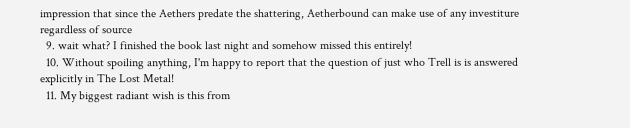impression that since the Aethers predate the shattering, Aetherbound can make use of any investiture regardless of source
  9. wait what? I finished the book last night and somehow missed this entirely!
  10. Without spoiling anything, I'm happy to report that the question of just who Trell is is answered explicitly in The Lost Metal!
  11. My biggest radiant wish is this from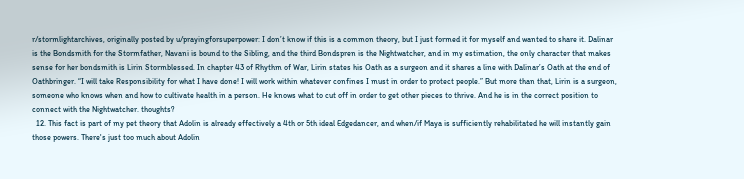r/stormlightarchives, originally posted by u/prayingforsuperpower: I don’t know if this is a common theory, but I just formed it for myself and wanted to share it. Dalinar is the Bondsmith for the Stormfather, Navani is bound to the Sibling, and the third Bondspren is the Nightwatcher, and in my estimation, the only character that makes sense for her bondsmith is Lirin Stormblessed. In chapter 43 of Rhythm of War, Lirin states his Oath as a surgeon and it shares a line with Dalinar’s Oath at the end of Oathbringer. “I will take Responsibility for what I have done! I will work within whatever confines I must in order to protect people.” But more than that, Lirin is a surgeon, someone who knows when and how to cultivate health in a person. He knows what to cut off in order to get other pieces to thrive. And he is in the correct position to connect with the Nightwatcher. thoughts?
  12. This fact is part of my pet theory that Adolin is already effectively a 4th or 5th ideal Edgedancer, and when/if Maya is sufficiently rehabilitated he will instantly gain those powers. There's just too much about Adolin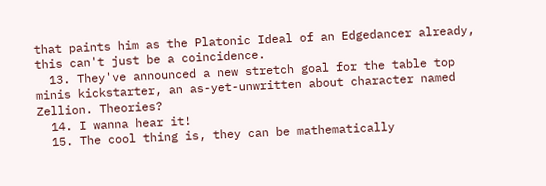that paints him as the Platonic Ideal of an Edgedancer already, this can't just be a coincidence.
  13. They've announced a new stretch goal for the table top minis kickstarter, an as-yet-unwritten about character named Zellion. Theories?
  14. I wanna hear it!
  15. The cool thing is, they can be mathematically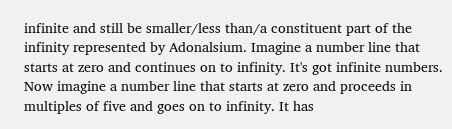infinite and still be smaller/less than/a constituent part of the infinity represented by Adonalsium. Imagine a number line that starts at zero and continues on to infinity. It's got infinite numbers. Now imagine a number line that starts at zero and proceeds in multiples of five and goes on to infinity. It has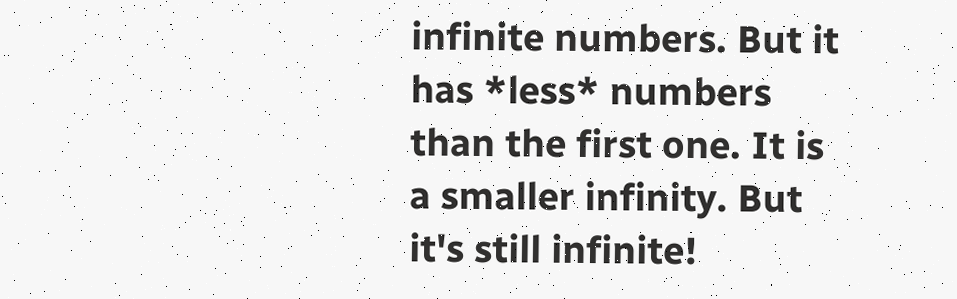infinite numbers. But it has *less* numbers than the first one. It is a smaller infinity. But it's still infinite!